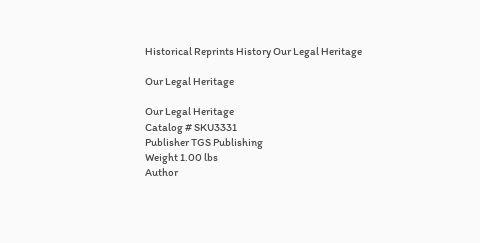Historical Reprints History Our Legal Heritage

Our Legal Heritage

Our Legal Heritage
Catalog # SKU3331
Publisher TGS Publishing
Weight 1.00 lbs
Author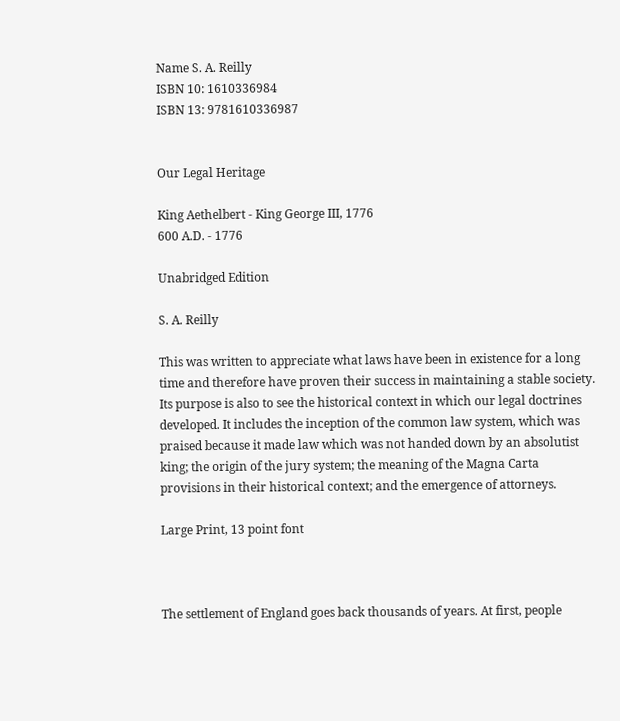Name S. A. Reilly
ISBN 10: 1610336984
ISBN 13: 9781610336987


Our Legal Heritage

King Aethelbert - King George III, 1776
600 A.D. - 1776

Unabridged Edition

S. A. Reilly

This was written to appreciate what laws have been in existence for a long time and therefore have proven their success in maintaining a stable society. Its purpose is also to see the historical context in which our legal doctrines developed. It includes the inception of the common law system, which was praised because it made law which was not handed down by an absolutist king; the origin of the jury system; the meaning of the Magna Carta provisions in their historical context; and the emergence of attorneys.

Large Print, 13 point font



The settlement of England goes back thousands of years. At first, people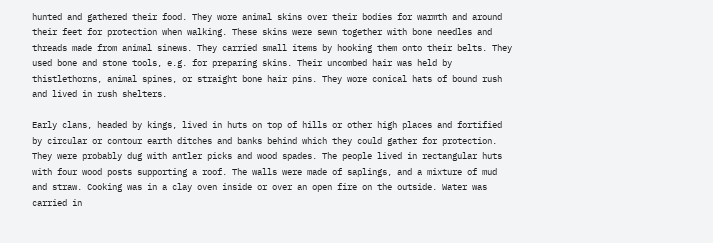hunted and gathered their food. They wore animal skins over their bodies for warmth and around their feet for protection when walking. These skins were sewn together with bone needles and threads made from animal sinews. They carried small items by hooking them onto their belts. They used bone and stone tools, e.g. for preparing skins. Their uncombed hair was held by thistlethorns, animal spines, or straight bone hair pins. They wore conical hats of bound rush and lived in rush shelters.

Early clans, headed by kings, lived in huts on top of hills or other high places and fortified by circular or contour earth ditches and banks behind which they could gather for protection. They were probably dug with antler picks and wood spades. The people lived in rectangular huts with four wood posts supporting a roof. The walls were made of saplings, and a mixture of mud and straw. Cooking was in a clay oven inside or over an open fire on the outside. Water was carried in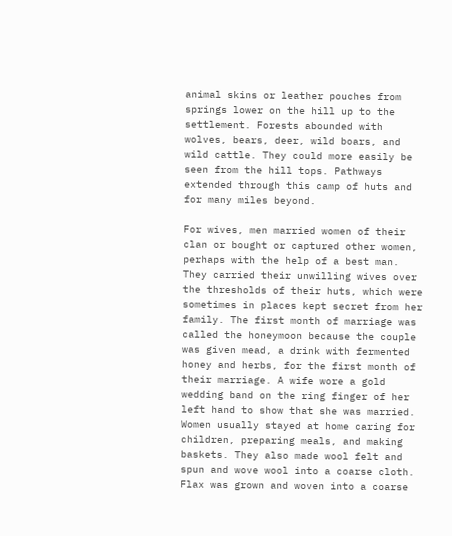animal skins or leather pouches from springs lower on the hill up to the settlement. Forests abounded with wolves, bears, deer, wild boars, and wild cattle. They could more easily be seen from the hill tops. Pathways extended through this camp of huts and for many miles beyond.

For wives, men married women of their clan or bought or captured other women, perhaps with the help of a best man. They carried their unwilling wives over the thresholds of their huts, which were sometimes in places kept secret from her family. The first month of marriage was called the honeymoon because the couple was given mead, a drink with fermented honey and herbs, for the first month of their marriage. A wife wore a gold wedding band on the ring finger of her left hand to show that she was married. Women usually stayed at home caring for children, preparing meals, and making baskets. They also made wool felt and spun and wove wool into a coarse cloth. Flax was grown and woven into a coarse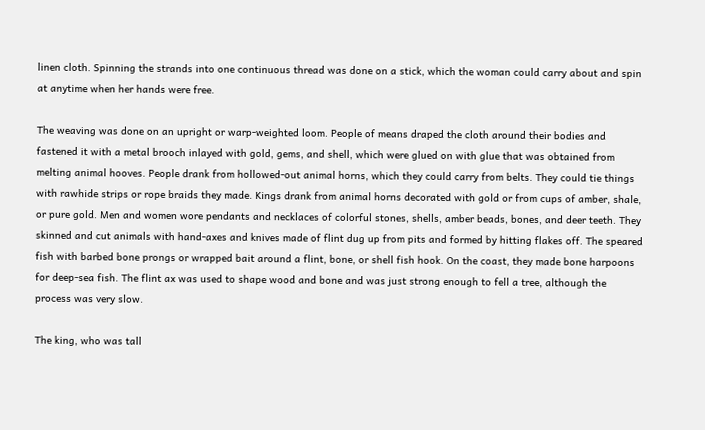linen cloth. Spinning the strands into one continuous thread was done on a stick, which the woman could carry about and spin at anytime when her hands were free.

The weaving was done on an upright or warp-weighted loom. People of means draped the cloth around their bodies and fastened it with a metal brooch inlayed with gold, gems, and shell, which were glued on with glue that was obtained from melting animal hooves. People drank from hollowed-out animal horns, which they could carry from belts. They could tie things with rawhide strips or rope braids they made. Kings drank from animal horns decorated with gold or from cups of amber, shale, or pure gold. Men and women wore pendants and necklaces of colorful stones, shells, amber beads, bones, and deer teeth. They skinned and cut animals with hand-axes and knives made of flint dug up from pits and formed by hitting flakes off. The speared fish with barbed bone prongs or wrapped bait around a flint, bone, or shell fish hook. On the coast, they made bone harpoons for deep-sea fish. The flint ax was used to shape wood and bone and was just strong enough to fell a tree, although the process was very slow.

The king, who was tall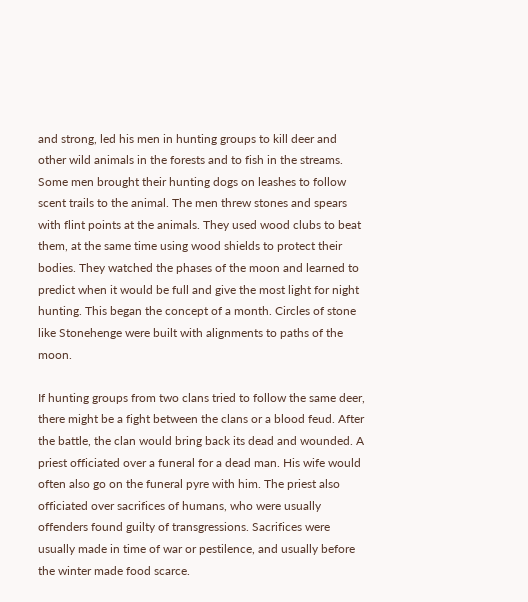and strong, led his men in hunting groups to kill deer and other wild animals in the forests and to fish in the streams. Some men brought their hunting dogs on leashes to follow scent trails to the animal. The men threw stones and spears with flint points at the animals. They used wood clubs to beat them, at the same time using wood shields to protect their bodies. They watched the phases of the moon and learned to predict when it would be full and give the most light for night hunting. This began the concept of a month. Circles of stone like Stonehenge were built with alignments to paths of the moon.

If hunting groups from two clans tried to follow the same deer, there might be a fight between the clans or a blood feud. After the battle, the clan would bring back its dead and wounded. A priest officiated over a funeral for a dead man. His wife would often also go on the funeral pyre with him. The priest also officiated over sacrifices of humans, who were usually offenders found guilty of transgressions. Sacrifices were usually made in time of war or pestilence, and usually before the winter made food scarce.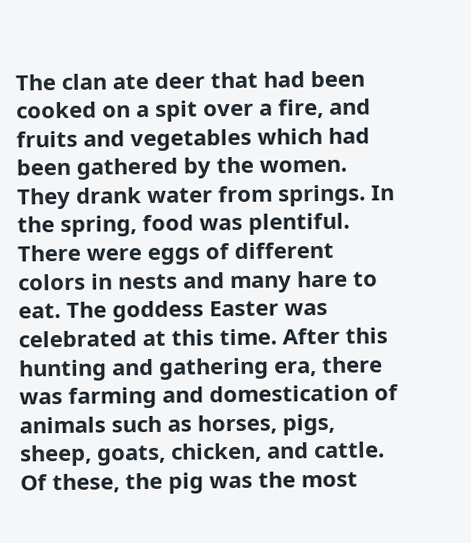The clan ate deer that had been cooked on a spit over a fire, and fruits and vegetables which had been gathered by the women. They drank water from springs. In the spring, food was plentiful. There were eggs of different colors in nests and many hare to eat. The goddess Easter was celebrated at this time. After this hunting and gathering era, there was farming and domestication of animals such as horses, pigs, sheep, goats, chicken, and cattle. Of these, the pig was the most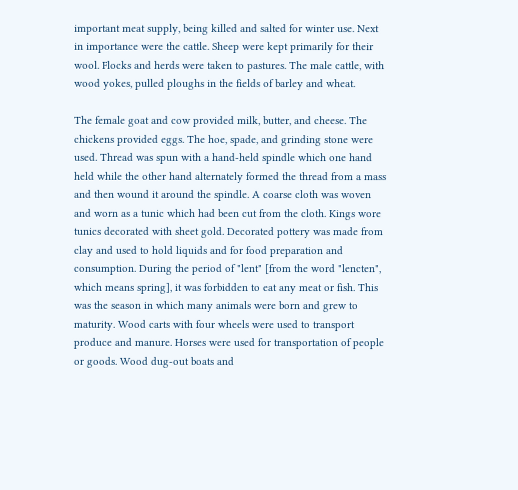important meat supply, being killed and salted for winter use. Next in importance were the cattle. Sheep were kept primarily for their wool. Flocks and herds were taken to pastures. The male cattle, with wood yokes, pulled ploughs in the fields of barley and wheat.

The female goat and cow provided milk, butter, and cheese. The chickens provided eggs. The hoe, spade, and grinding stone were used. Thread was spun with a hand-held spindle which one hand held while the other hand alternately formed the thread from a mass and then wound it around the spindle. A coarse cloth was woven and worn as a tunic which had been cut from the cloth. Kings wore tunics decorated with sheet gold. Decorated pottery was made from clay and used to hold liquids and for food preparation and consumption. During the period of "lent" [from the word "lencten", which means spring], it was forbidden to eat any meat or fish. This was the season in which many animals were born and grew to maturity. Wood carts with four wheels were used to transport produce and manure. Horses were used for transportation of people or goods. Wood dug-out boats and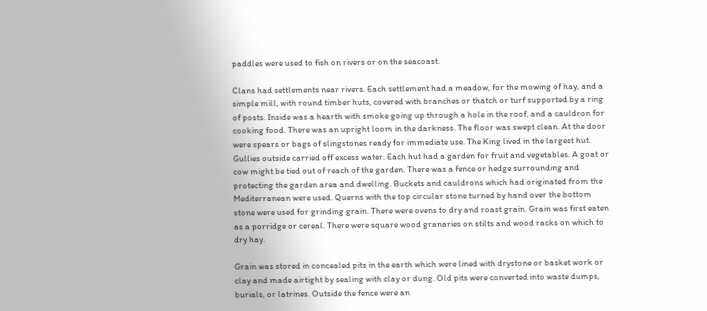paddles were used to fish on rivers or on the seacoast.

Clans had settlements near rivers. Each settlement had a meadow, for the mowing of hay, and a simple mill, with round timber huts, covered with branches or thatch or turf supported by a ring of posts. Inside was a hearth with smoke going up through a hole in the roof, and a cauldron for cooking food. There was an upright loom in the darkness. The floor was swept clean. At the door were spears or bags of slingstones ready for immediate use. The King lived in the largest hut. Gullies outside carried off excess water. Each hut had a garden for fruit and vegetables. A goat or cow might be tied out of reach of the garden. There was a fence or hedge surrounding and protecting the garden area and dwelling. Buckets and cauldrons which had originated from the Mediterranean were used. Querns with the top circular stone turned by hand over the bottom stone were used for grinding grain. There were ovens to dry and roast grain. Grain was first eaten as a porridge or cereal. There were square wood granaries on stilts and wood racks on which to dry hay.

Grain was stored in concealed pits in the earth which were lined with drystone or basket work or clay and made airtight by sealing with clay or dung. Old pits were converted into waste dumps, burials, or latrines. Outside the fence were an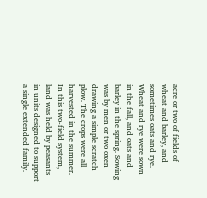acre or two of fields of wheat and barley, and sometimes oats and rye. Wheat and rye were sown in the fall, and oats and barley in the spring. Sowing was by men or two oxen drawing a simple scratch plow. The crops were all harvested in the summer. In this two-field system, land was held by peasants in units designed to support a single extended family.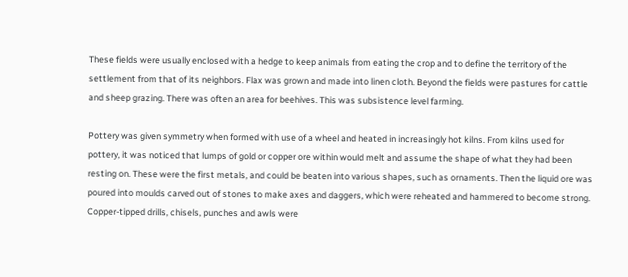These fields were usually enclosed with a hedge to keep animals from eating the crop and to define the territory of the settlement from that of its neighbors. Flax was grown and made into linen cloth. Beyond the fields were pastures for cattle and sheep grazing. There was often an area for beehives. This was subsistence level farming.

Pottery was given symmetry when formed with use of a wheel and heated in increasingly hot kilns. From kilns used for pottery, it was noticed that lumps of gold or copper ore within would melt and assume the shape of what they had been resting on. These were the first metals, and could be beaten into various shapes, such as ornaments. Then the liquid ore was poured into moulds carved out of stones to make axes and daggers, which were reheated and hammered to become strong. Copper-tipped drills, chisels, punches and awls were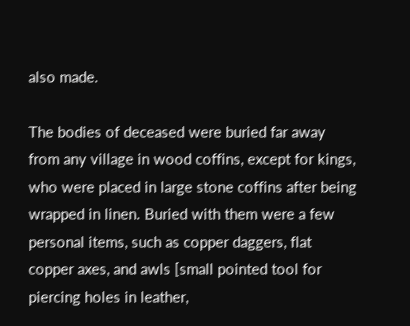also made.

The bodies of deceased were buried far away from any village in wood coffins, except for kings, who were placed in large stone coffins after being wrapped in linen. Buried with them were a few personal items, such as copper daggers, flat copper axes, and awls [small pointed tool for piercing holes in leather,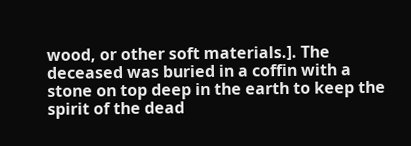wood, or other soft materials.]. The deceased was buried in a coffin with a stone on top deep in the earth to keep the spirit of the dead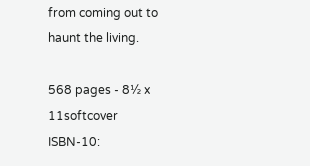from coming out to haunt the living.

568 pages - 8½ x 11softcover
ISBN-10: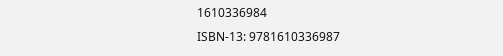1610336984
ISBN-13: 9781610336987